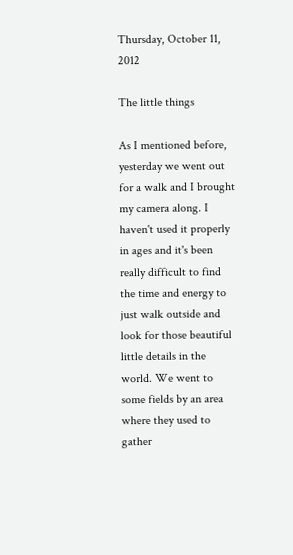Thursday, October 11, 2012

The little things

As I mentioned before, yesterday we went out for a walk and I brought my camera along. I haven't used it properly in ages and it's been really difficult to find the time and energy to just walk outside and look for those beautiful little details in the world. We went to some fields by an area where they used to gather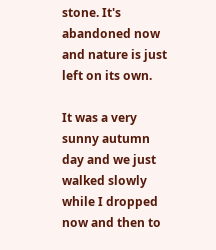stone. It's abandoned now and nature is just left on its own.

It was a very sunny autumn day and we just walked slowly while I dropped now and then to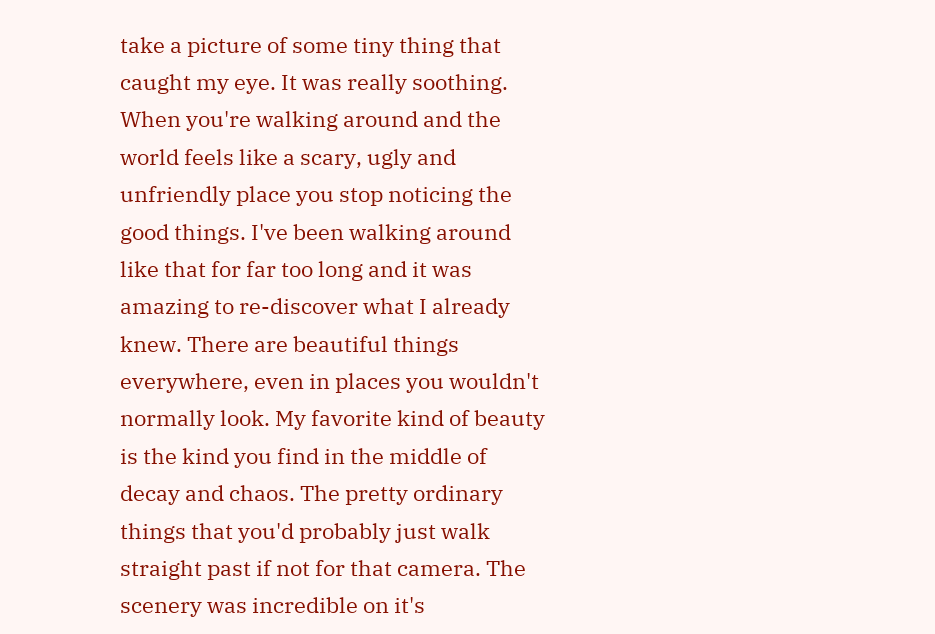take a picture of some tiny thing that caught my eye. It was really soothing. When you're walking around and the world feels like a scary, ugly and unfriendly place you stop noticing the good things. I've been walking around like that for far too long and it was amazing to re-discover what I already knew. There are beautiful things everywhere, even in places you wouldn't normally look. My favorite kind of beauty is the kind you find in the middle of decay and chaos. The pretty ordinary things that you'd probably just walk straight past if not for that camera. The scenery was incredible on it's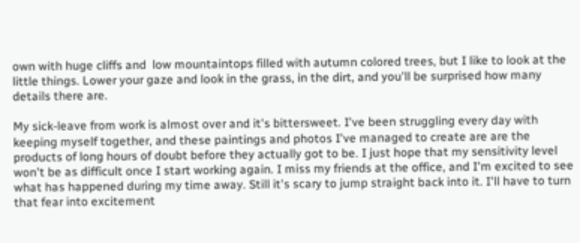own with huge cliffs and  low mountaintops filled with autumn colored trees, but I like to look at the little things. Lower your gaze and look in the grass, in the dirt, and you'll be surprised how many details there are.

My sick-leave from work is almost over and it's bittersweet. I've been struggling every day with keeping myself together, and these paintings and photos I've managed to create are are the products of long hours of doubt before they actually got to be. I just hope that my sensitivity level won't be as difficult once I start working again. I miss my friends at the office, and I'm excited to see what has happened during my time away. Still it's scary to jump straight back into it. I'll have to turn that fear into excitement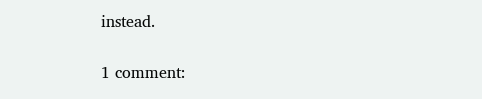instead.

1 comment: